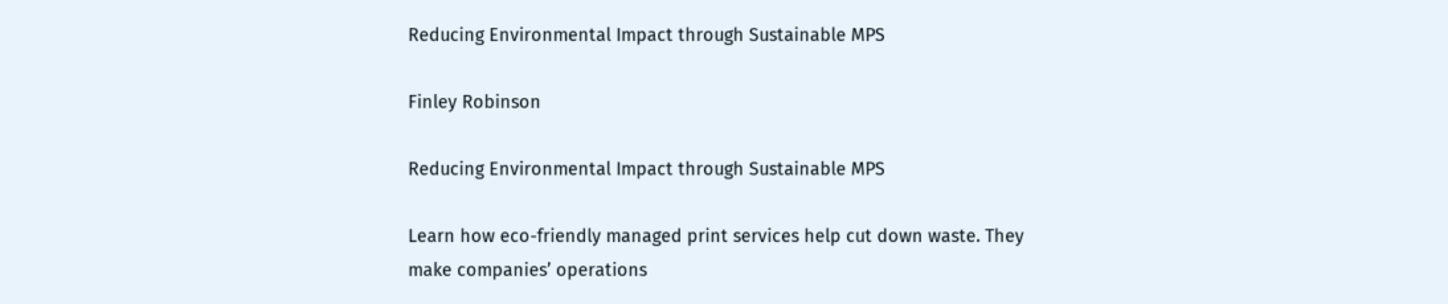Reducing Environmental Impact through Sustainable MPS

Finley Robinson

Reducing Environmental Impact through Sustainable MPS

Learn how eco-friendly managed print services help cut down waste. They make companies’ operations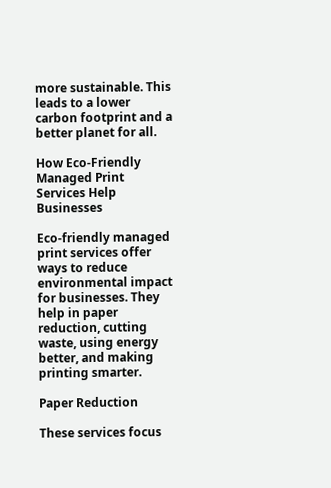more sustainable. This leads to a lower carbon footprint and a better planet for all.

How Eco-Friendly Managed Print Services Help Businesses

Eco-friendly managed print services offer ways to reduce environmental impact for businesses. They help in paper reduction, cutting waste, using energy better, and making printing smarter.

Paper Reduction

These services focus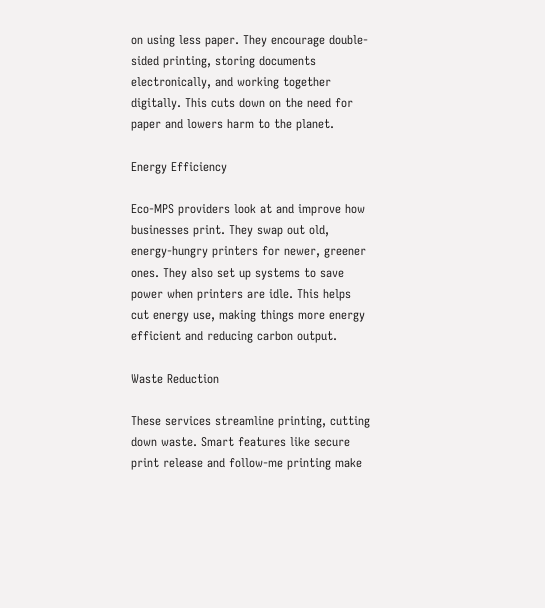on using less paper. They encourage double-sided printing, storing documents electronically, and working together digitally. This cuts down on the need for paper and lowers harm to the planet.

Energy Efficiency

Eco-MPS providers look at and improve how businesses print. They swap out old, energy-hungry printers for newer, greener ones. They also set up systems to save power when printers are idle. This helps cut energy use, making things more energy efficient and reducing carbon output.

Waste Reduction

These services streamline printing, cutting down waste. Smart features like secure print release and follow-me printing make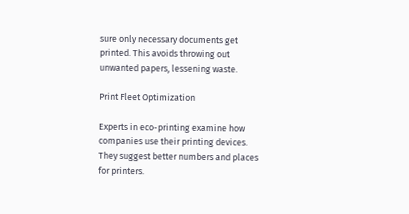sure only necessary documents get printed. This avoids throwing out unwanted papers, lessening waste.

Print Fleet Optimization

Experts in eco-printing examine how companies use their printing devices. They suggest better numbers and places for printers.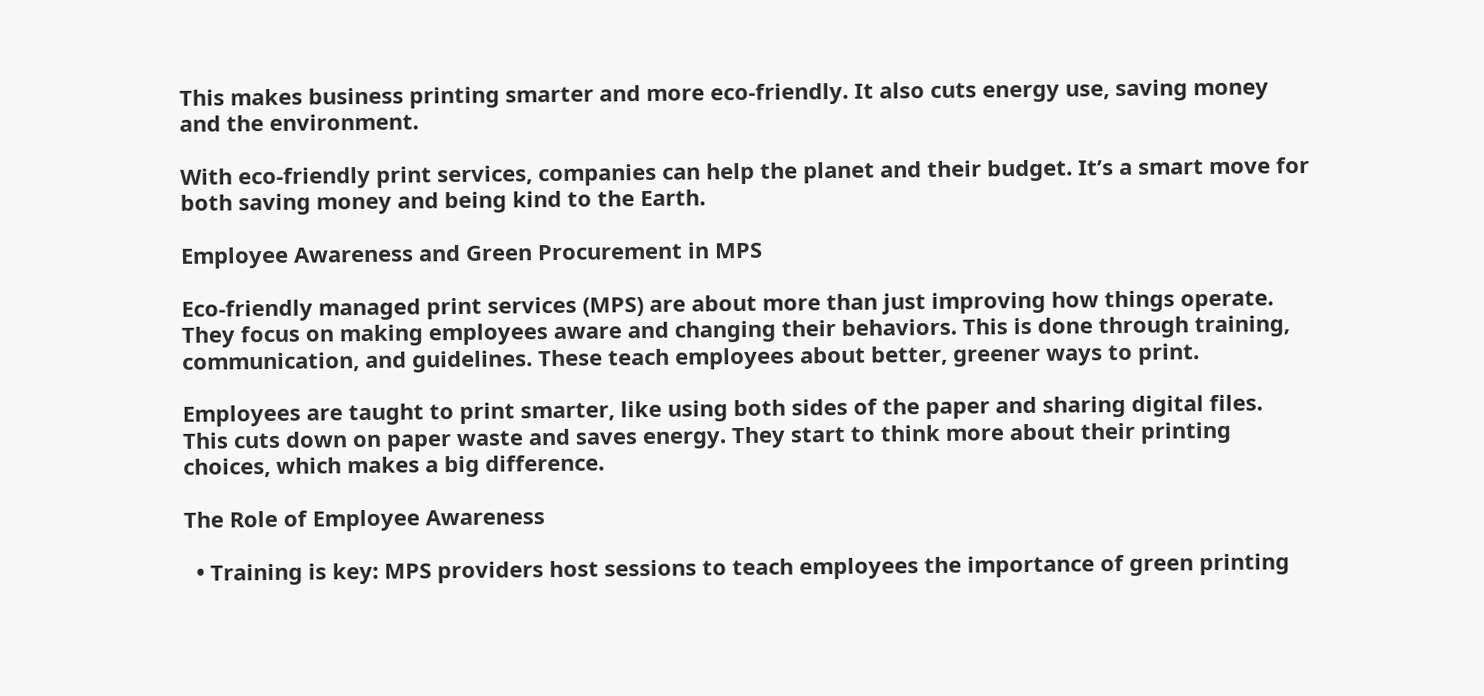This makes business printing smarter and more eco-friendly. It also cuts energy use, saving money and the environment.

With eco-friendly print services, companies can help the planet and their budget. It’s a smart move for both saving money and being kind to the Earth.

Employee Awareness and Green Procurement in MPS

Eco-friendly managed print services (MPS) are about more than just improving how things operate. They focus on making employees aware and changing their behaviors. This is done through training, communication, and guidelines. These teach employees about better, greener ways to print.

Employees are taught to print smarter, like using both sides of the paper and sharing digital files. This cuts down on paper waste and saves energy. They start to think more about their printing choices, which makes a big difference.

The Role of Employee Awareness

  • Training is key: MPS providers host sessions to teach employees the importance of green printing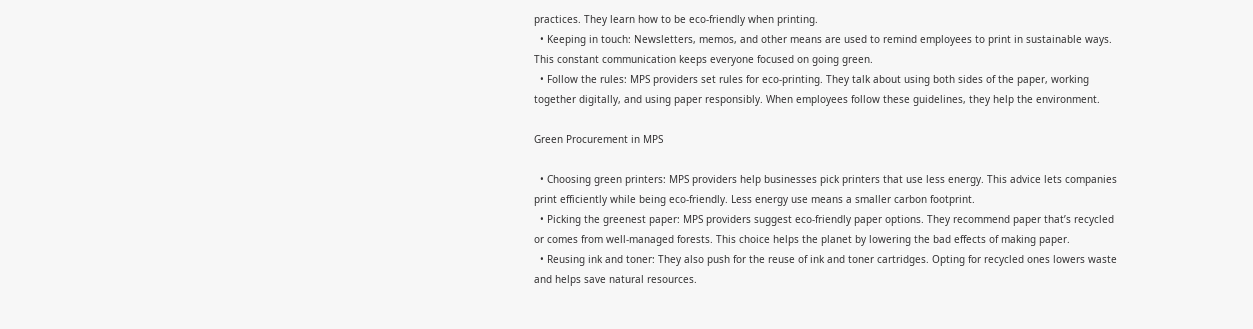practices. They learn how to be eco-friendly when printing.
  • Keeping in touch: Newsletters, memos, and other means are used to remind employees to print in sustainable ways. This constant communication keeps everyone focused on going green.
  • Follow the rules: MPS providers set rules for eco-printing. They talk about using both sides of the paper, working together digitally, and using paper responsibly. When employees follow these guidelines, they help the environment.

Green Procurement in MPS

  • Choosing green printers: MPS providers help businesses pick printers that use less energy. This advice lets companies print efficiently while being eco-friendly. Less energy use means a smaller carbon footprint.
  • Picking the greenest paper: MPS providers suggest eco-friendly paper options. They recommend paper that’s recycled or comes from well-managed forests. This choice helps the planet by lowering the bad effects of making paper.
  • Reusing ink and toner: They also push for the reuse of ink and toner cartridges. Opting for recycled ones lowers waste and helps save natural resources.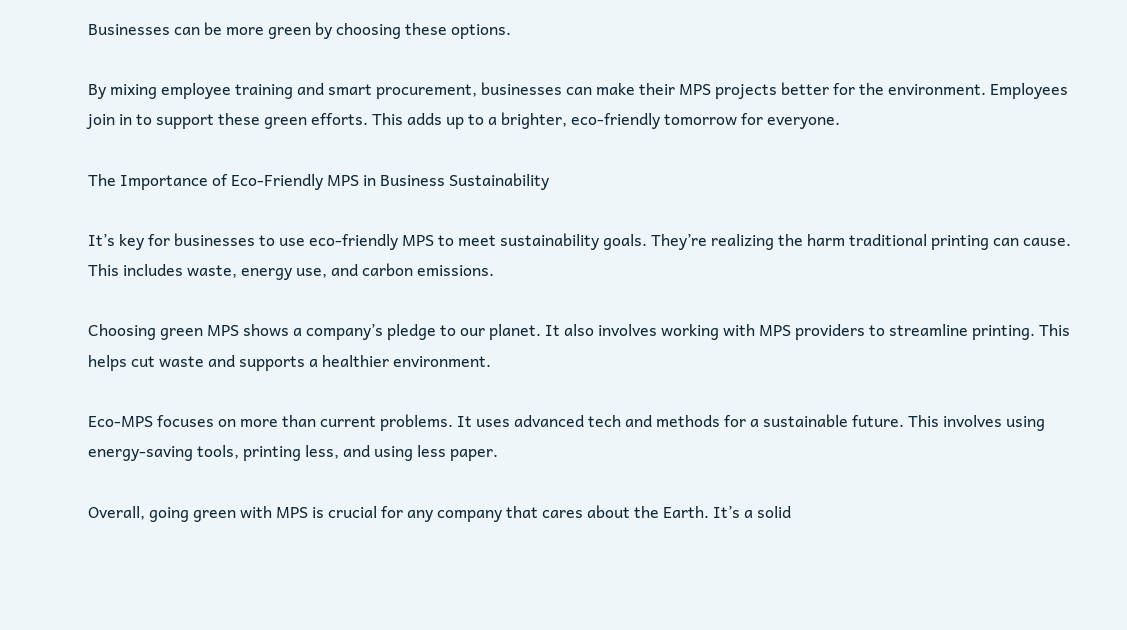Businesses can be more green by choosing these options.

By mixing employee training and smart procurement, businesses can make their MPS projects better for the environment. Employees join in to support these green efforts. This adds up to a brighter, eco-friendly tomorrow for everyone.

The Importance of Eco-Friendly MPS in Business Sustainability

It’s key for businesses to use eco-friendly MPS to meet sustainability goals. They’re realizing the harm traditional printing can cause. This includes waste, energy use, and carbon emissions.

Choosing green MPS shows a company’s pledge to our planet. It also involves working with MPS providers to streamline printing. This helps cut waste and supports a healthier environment.

Eco-MPS focuses on more than current problems. It uses advanced tech and methods for a sustainable future. This involves using energy-saving tools, printing less, and using less paper.

Overall, going green with MPS is crucial for any company that cares about the Earth. It’s a solid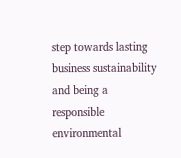step towards lasting business sustainability and being a responsible environmental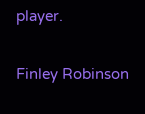player.

Finley Robinson